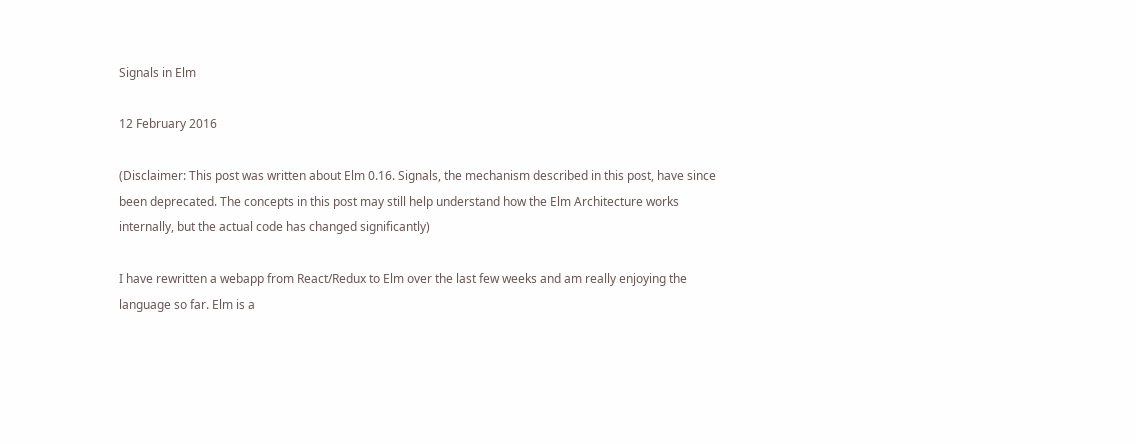Signals in Elm

12 February 2016

(Disclaimer: This post was written about Elm 0.16. Signals, the mechanism described in this post, have since been deprecated. The concepts in this post may still help understand how the Elm Architecture works internally, but the actual code has changed significantly)

I have rewritten a webapp from React/Redux to Elm over the last few weeks and am really enjoying the language so far. Elm is a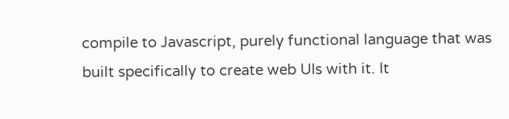compile to Javascript, purely functional language that was built specifically to create web UIs with it. It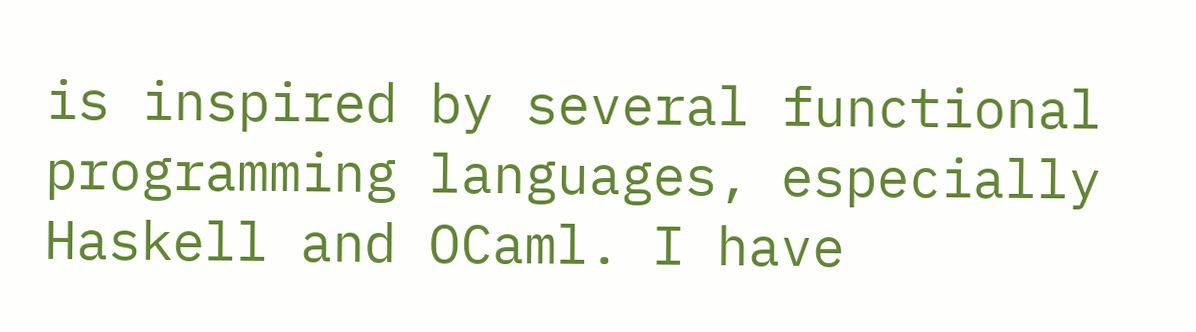is inspired by several functional programming languages, especially Haskell and OCaml. I have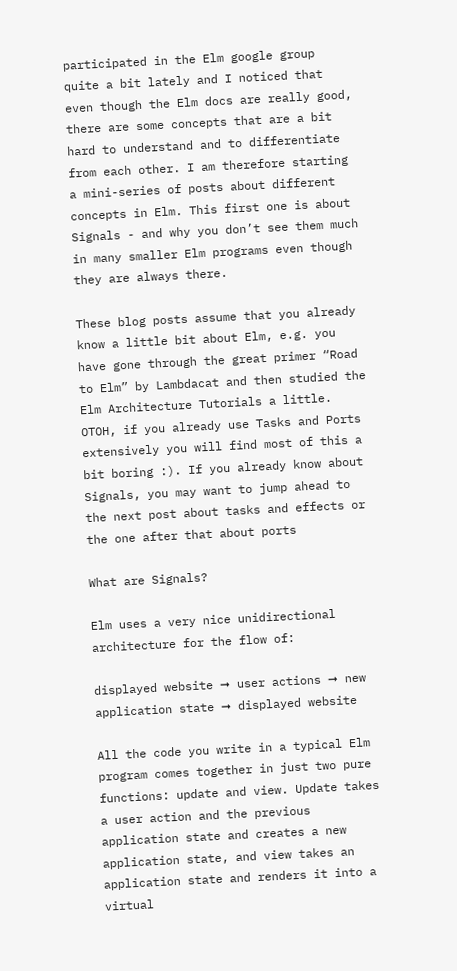participated in the Elm google group quite a bit lately and I noticed that even though the Elm docs are really good, there are some concepts that are a bit hard to understand and to differentiate from each other. I am therefore starting a mini-series of posts about different concepts in Elm. This first one is about Signals - and why you don’t see them much in many smaller Elm programs even though they are always there.

These blog posts assume that you already know a little bit about Elm, e.g. you have gone through the great primer “Road to Elm” by Lambdacat and then studied the Elm Architecture Tutorials a little. OTOH, if you already use Tasks and Ports extensively you will find most of this a bit boring :). If you already know about Signals, you may want to jump ahead to the next post about tasks and effects or the one after that about ports

What are Signals?

Elm uses a very nice unidirectional architecture for the flow of:

displayed website ➞ user actions ➞ new application state ➞ displayed website

All the code you write in a typical Elm program comes together in just two pure functions: update and view. Update takes a user action and the previous application state and creates a new application state, and view takes an application state and renders it into a virtual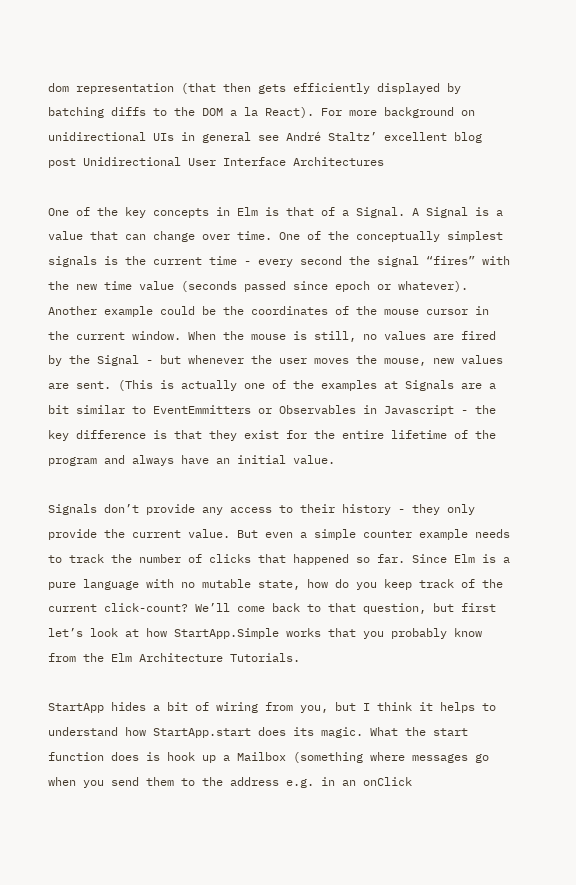dom representation (that then gets efficiently displayed by batching diffs to the DOM a la React). For more background on unidirectional UIs in general see André Staltz’ excellent blog post Unidirectional User Interface Architectures

One of the key concepts in Elm is that of a Signal. A Signal is a value that can change over time. One of the conceptually simplest signals is the current time - every second the signal “fires” with the new time value (seconds passed since epoch or whatever). Another example could be the coordinates of the mouse cursor in the current window. When the mouse is still, no values are fired by the Signal - but whenever the user moves the mouse, new values are sent. (This is actually one of the examples at Signals are a bit similar to EventEmmitters or Observables in Javascript - the key difference is that they exist for the entire lifetime of the program and always have an initial value.

Signals don’t provide any access to their history - they only provide the current value. But even a simple counter example needs to track the number of clicks that happened so far. Since Elm is a pure language with no mutable state, how do you keep track of the current click-count? We’ll come back to that question, but first let’s look at how StartApp.Simple works that you probably know from the Elm Architecture Tutorials.

StartApp hides a bit of wiring from you, but I think it helps to understand how StartApp.start does its magic. What the start function does is hook up a Mailbox (something where messages go when you send them to the address e.g. in an onClick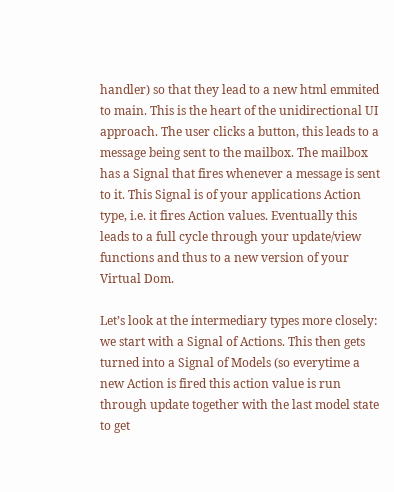handler) so that they lead to a new html emmited to main. This is the heart of the unidirectional UI approach. The user clicks a button, this leads to a message being sent to the mailbox. The mailbox has a Signal that fires whenever a message is sent to it. This Signal is of your applications Action type, i.e. it fires Action values. Eventually this leads to a full cycle through your update/view functions and thus to a new version of your Virtual Dom.

Let’s look at the intermediary types more closely: we start with a Signal of Actions. This then gets turned into a Signal of Models (so everytime a new Action is fired this action value is run through update together with the last model state to get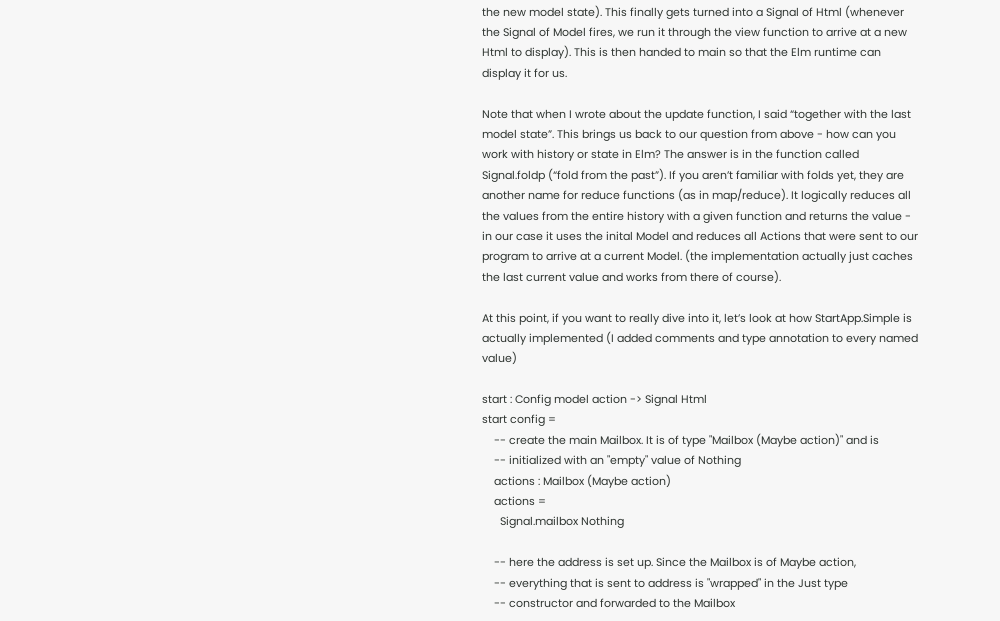the new model state). This finally gets turned into a Signal of Html (whenever the Signal of Model fires, we run it through the view function to arrive at a new Html to display). This is then handed to main so that the Elm runtime can display it for us.

Note that when I wrote about the update function, I said “together with the last model state”. This brings us back to our question from above - how can you work with history or state in Elm? The answer is in the function called Signal.foldp (“fold from the past”). If you aren’t familiar with folds yet, they are another name for reduce functions (as in map/reduce). It logically reduces all the values from the entire history with a given function and returns the value - in our case it uses the inital Model and reduces all Actions that were sent to our program to arrive at a current Model. (the implementation actually just caches the last current value and works from there of course).

At this point, if you want to really dive into it, let’s look at how StartApp.Simple is actually implemented (I added comments and type annotation to every named value)

start : Config model action -> Signal Html
start config =
    -- create the main Mailbox. It is of type "Mailbox (Maybe action)" and is
    -- initialized with an "empty" value of Nothing
    actions : Mailbox (Maybe action)
    actions =
      Signal.mailbox Nothing

    -- here the address is set up. Since the Mailbox is of Maybe action,
    -- everything that is sent to address is "wrapped" in the Just type
    -- constructor and forwarded to the Mailbox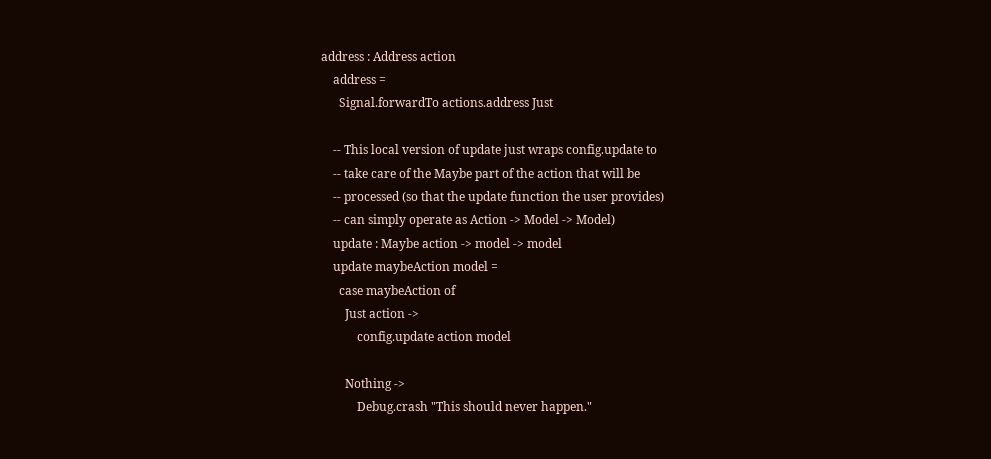address : Address action
    address =
      Signal.forwardTo actions.address Just

    -- This local version of update just wraps config.update to
    -- take care of the Maybe part of the action that will be
    -- processed (so that the update function the user provides)
    -- can simply operate as Action -> Model -> Model)
    update : Maybe action -> model -> model
    update maybeAction model =
      case maybeAction of
        Just action ->
            config.update action model

        Nothing ->
            Debug.crash "This should never happen."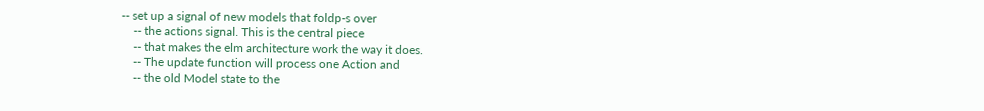-- set up a signal of new models that foldp-s over
    -- the actions signal. This is the central piece
    -- that makes the elm architecture work the way it does.
    -- The update function will process one Action and
    -- the old Model state to the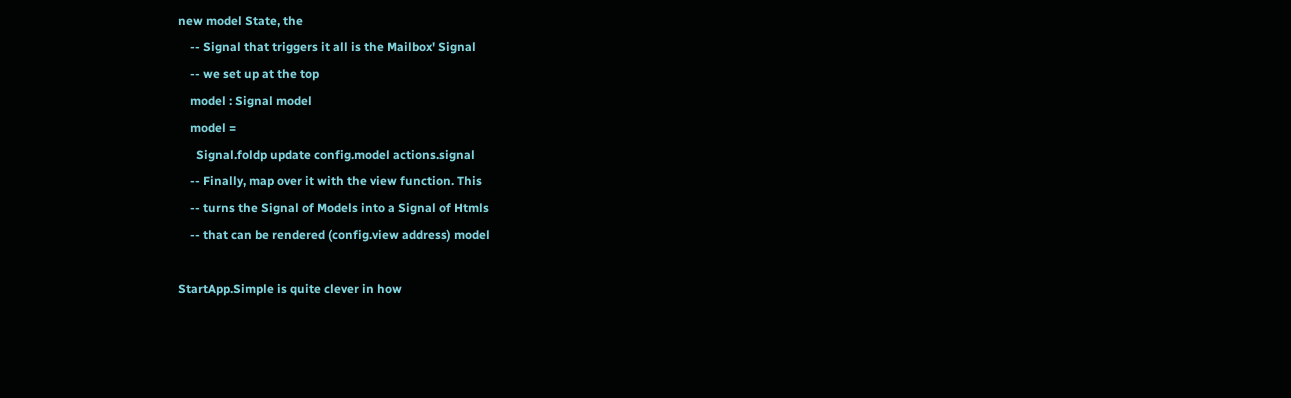new model State, the
    -- Signal that triggers it all is the Mailbox' Signal
    -- we set up at the top
    model : Signal model
    model =
      Signal.foldp update config.model actions.signal
    -- Finally, map over it with the view function. This
    -- turns the Signal of Models into a Signal of Htmls
    -- that can be rendered (config.view address) model

StartApp.Simple is quite clever in how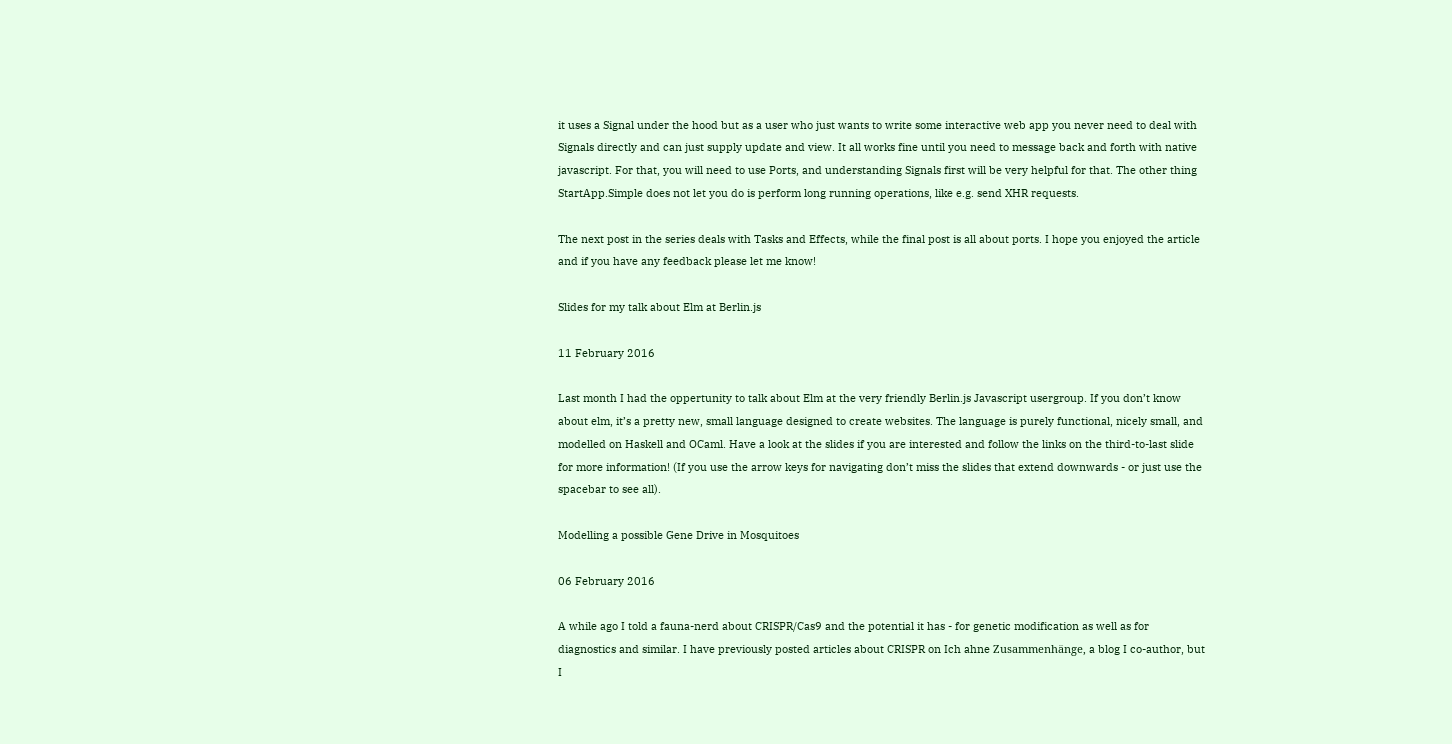it uses a Signal under the hood but as a user who just wants to write some interactive web app you never need to deal with Signals directly and can just supply update and view. It all works fine until you need to message back and forth with native javascript. For that, you will need to use Ports, and understanding Signals first will be very helpful for that. The other thing StartApp.Simple does not let you do is perform long running operations, like e.g. send XHR requests.

The next post in the series deals with Tasks and Effects, while the final post is all about ports. I hope you enjoyed the article and if you have any feedback please let me know!

Slides for my talk about Elm at Berlin.js

11 February 2016

Last month I had the oppertunity to talk about Elm at the very friendly Berlin.js Javascript usergroup. If you don’t know about elm, it’s a pretty new, small language designed to create websites. The language is purely functional, nicely small, and modelled on Haskell and OCaml. Have a look at the slides if you are interested and follow the links on the third-to-last slide for more information! (If you use the arrow keys for navigating don’t miss the slides that extend downwards - or just use the spacebar to see all).

Modelling a possible Gene Drive in Mosquitoes

06 February 2016

A while ago I told a fauna-nerd about CRISPR/Cas9 and the potential it has - for genetic modification as well as for diagnostics and similar. I have previously posted articles about CRISPR on Ich ahne Zusammenhänge, a blog I co-author, but I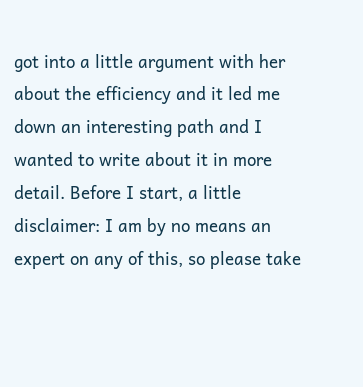got into a little argument with her about the efficiency and it led me down an interesting path and I wanted to write about it in more detail. Before I start, a little disclaimer: I am by no means an expert on any of this, so please take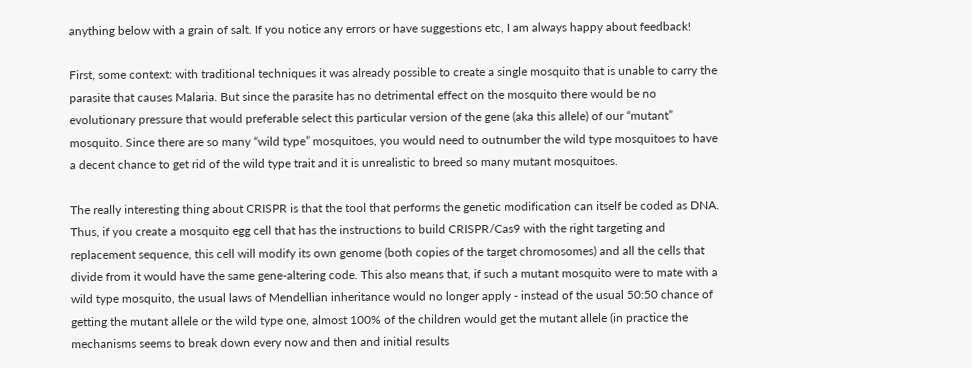anything below with a grain of salt. If you notice any errors or have suggestions etc, I am always happy about feedback!

First, some context: with traditional techniques it was already possible to create a single mosquito that is unable to carry the parasite that causes Malaria. But since the parasite has no detrimental effect on the mosquito there would be no evolutionary pressure that would preferable select this particular version of the gene (aka this allele) of our “mutant” mosquito. Since there are so many “wild type” mosquitoes, you would need to outnumber the wild type mosquitoes to have a decent chance to get rid of the wild type trait and it is unrealistic to breed so many mutant mosquitoes.

The really interesting thing about CRISPR is that the tool that performs the genetic modification can itself be coded as DNA. Thus, if you create a mosquito egg cell that has the instructions to build CRISPR/Cas9 with the right targeting and replacement sequence, this cell will modify its own genome (both copies of the target chromosomes) and all the cells that divide from it would have the same gene-altering code. This also means that, if such a mutant mosquito were to mate with a wild type mosquito, the usual laws of Mendellian inheritance would no longer apply - instead of the usual 50:50 chance of getting the mutant allele or the wild type one, almost 100% of the children would get the mutant allele (in practice the mechanisms seems to break down every now and then and initial results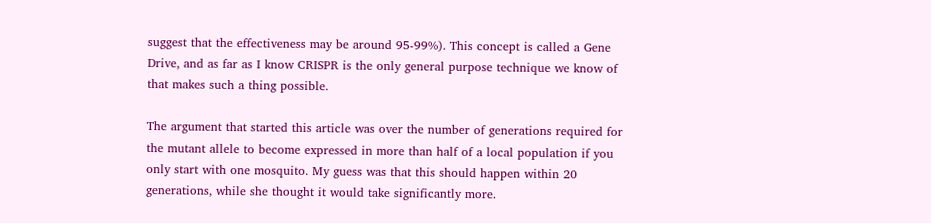suggest that the effectiveness may be around 95-99%). This concept is called a Gene Drive, and as far as I know CRISPR is the only general purpose technique we know of that makes such a thing possible.

The argument that started this article was over the number of generations required for the mutant allele to become expressed in more than half of a local population if you only start with one mosquito. My guess was that this should happen within 20 generations, while she thought it would take significantly more.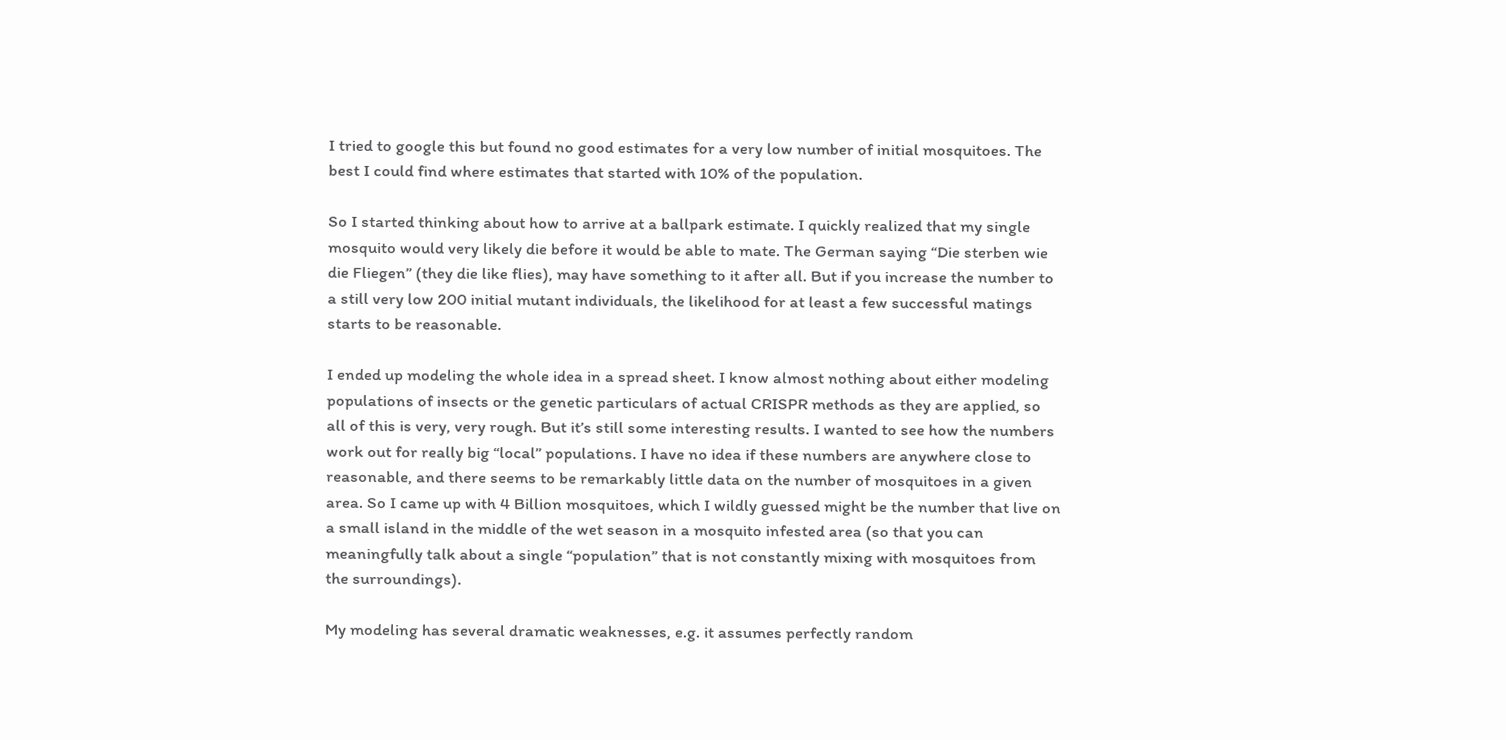I tried to google this but found no good estimates for a very low number of initial mosquitoes. The best I could find where estimates that started with 10% of the population.

So I started thinking about how to arrive at a ballpark estimate. I quickly realized that my single mosquito would very likely die before it would be able to mate. The German saying “Die sterben wie die Fliegen” (they die like flies), may have something to it after all. But if you increase the number to a still very low 200 initial mutant individuals, the likelihood for at least a few successful matings starts to be reasonable.

I ended up modeling the whole idea in a spread sheet. I know almost nothing about either modeling populations of insects or the genetic particulars of actual CRISPR methods as they are applied, so all of this is very, very rough. But it’s still some interesting results. I wanted to see how the numbers work out for really big “local” populations. I have no idea if these numbers are anywhere close to reasonable, and there seems to be remarkably little data on the number of mosquitoes in a given area. So I came up with 4 Billion mosquitoes, which I wildly guessed might be the number that live on a small island in the middle of the wet season in a mosquito infested area (so that you can meaningfully talk about a single “population” that is not constantly mixing with mosquitoes from the surroundings).

My modeling has several dramatic weaknesses, e.g. it assumes perfectly random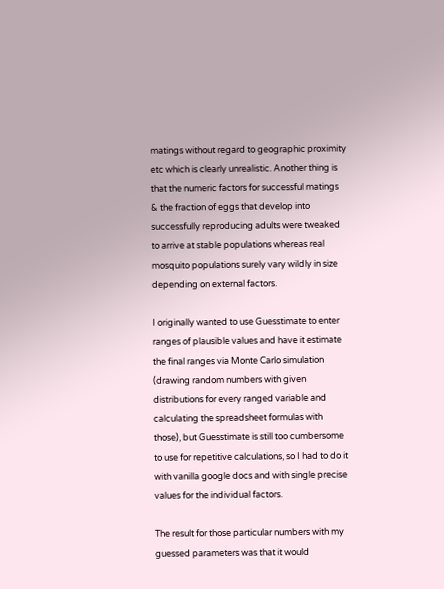matings without regard to geographic proximity etc which is clearly unrealistic. Another thing is that the numeric factors for successful matings & the fraction of eggs that develop into successfully reproducing adults were tweaked to arrive at stable populations whereas real mosquito populations surely vary wildly in size depending on external factors.

I originally wanted to use Guesstimate to enter ranges of plausible values and have it estimate the final ranges via Monte Carlo simulation (drawing random numbers with given distributions for every ranged variable and calculating the spreadsheet formulas with those), but Guesstimate is still too cumbersome to use for repetitive calculations, so I had to do it with vanilla google docs and with single precise values for the individual factors.

The result for those particular numbers with my guessed parameters was that it would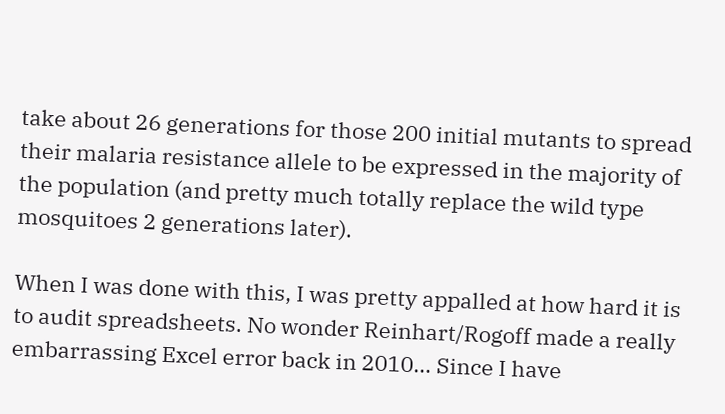take about 26 generations for those 200 initial mutants to spread their malaria resistance allele to be expressed in the majority of the population (and pretty much totally replace the wild type mosquitoes 2 generations later).

When I was done with this, I was pretty appalled at how hard it is to audit spreadsheets. No wonder Reinhart/Rogoff made a really embarrassing Excel error back in 2010… Since I have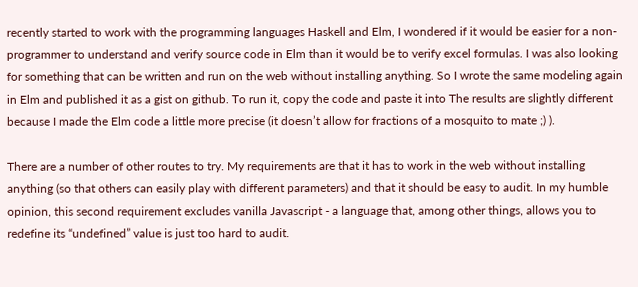recently started to work with the programming languages Haskell and Elm, I wondered if it would be easier for a non-programmer to understand and verify source code in Elm than it would be to verify excel formulas. I was also looking for something that can be written and run on the web without installing anything. So I wrote the same modeling again in Elm and published it as a gist on github. To run it, copy the code and paste it into The results are slightly different because I made the Elm code a little more precise (it doesn’t allow for fractions of a mosquito to mate ;) ).

There are a number of other routes to try. My requirements are that it has to work in the web without installing anything (so that others can easily play with different parameters) and that it should be easy to audit. In my humble opinion, this second requirement excludes vanilla Javascript - a language that, among other things, allows you to redefine its “undefined” value is just too hard to audit.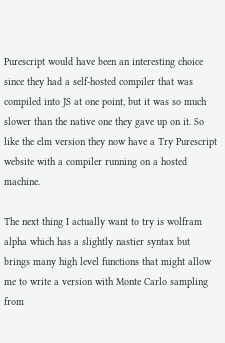Purescript would have been an interesting choice since they had a self-hosted compiler that was compiled into JS at one point, but it was so much slower than the native one they gave up on it. So like the elm version they now have a Try Purescript website with a compiler running on a hosted machine.

The next thing I actually want to try is wolfram alpha which has a slightly nastier syntax but brings many high level functions that might allow me to write a version with Monte Carlo sampling from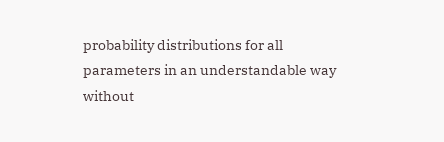probability distributions for all parameters in an understandable way without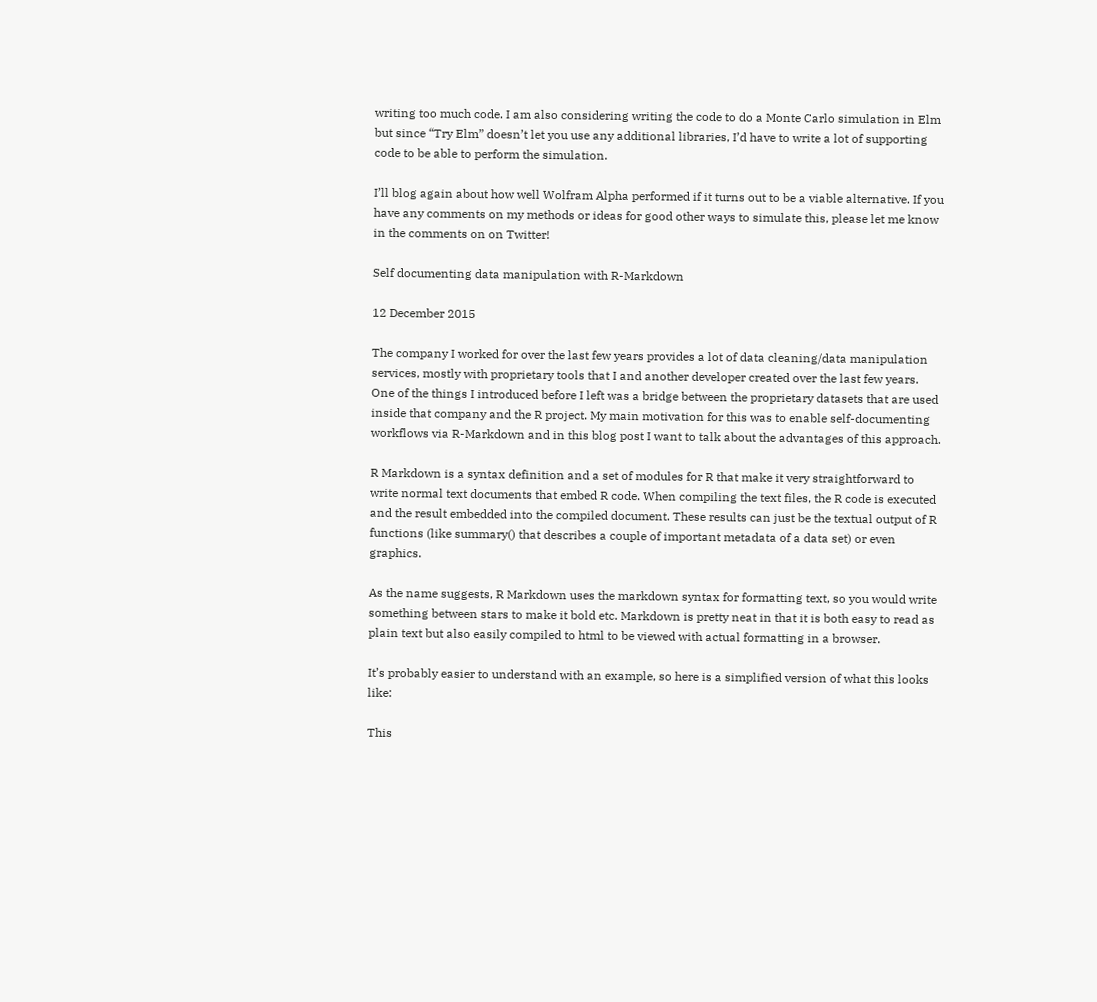writing too much code. I am also considering writing the code to do a Monte Carlo simulation in Elm but since “Try Elm” doesn’t let you use any additional libraries, I’d have to write a lot of supporting code to be able to perform the simulation.

I’ll blog again about how well Wolfram Alpha performed if it turns out to be a viable alternative. If you have any comments on my methods or ideas for good other ways to simulate this, please let me know in the comments on on Twitter!

Self documenting data manipulation with R-Markdown

12 December 2015

The company I worked for over the last few years provides a lot of data cleaning/data manipulation services, mostly with proprietary tools that I and another developer created over the last few years. One of the things I introduced before I left was a bridge between the proprietary datasets that are used inside that company and the R project. My main motivation for this was to enable self-documenting workflows via R-Markdown and in this blog post I want to talk about the advantages of this approach.

R Markdown is a syntax definition and a set of modules for R that make it very straightforward to write normal text documents that embed R code. When compiling the text files, the R code is executed and the result embedded into the compiled document. These results can just be the textual output of R functions (like summary() that describes a couple of important metadata of a data set) or even graphics.

As the name suggests, R Markdown uses the markdown syntax for formatting text, so you would write something between stars to make it bold etc. Markdown is pretty neat in that it is both easy to read as plain text but also easily compiled to html to be viewed with actual formatting in a browser.

It’s probably easier to understand with an example, so here is a simplified version of what this looks like:

This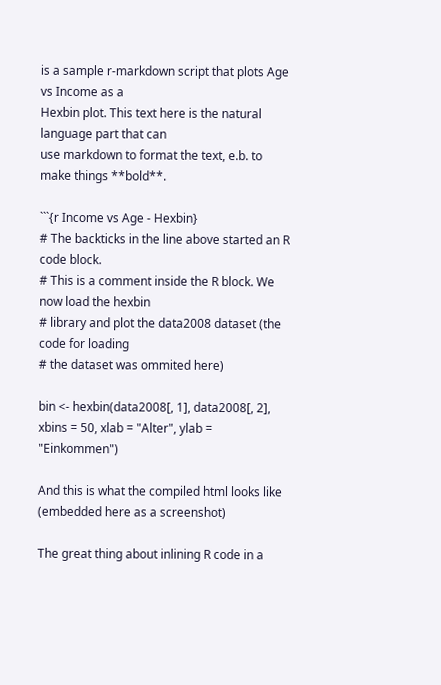is a sample r-markdown script that plots Age vs Income as a
Hexbin plot. This text here is the natural language part that can
use markdown to format the text, e.b. to make things **bold**.

```{r Income vs Age - Hexbin}
# The backticks in the line above started an R code block.
# This is a comment inside the R block. We now load the hexbin
# library and plot the data2008 dataset (the code for loading
# the dataset was ommited here)

bin <- hexbin(data2008[, 1], data2008[, 2], xbins = 50, xlab = "Alter", ylab = "Einkommen")

And this is what the compiled html looks like (embedded here as a screenshot)

The great thing about inlining R code in a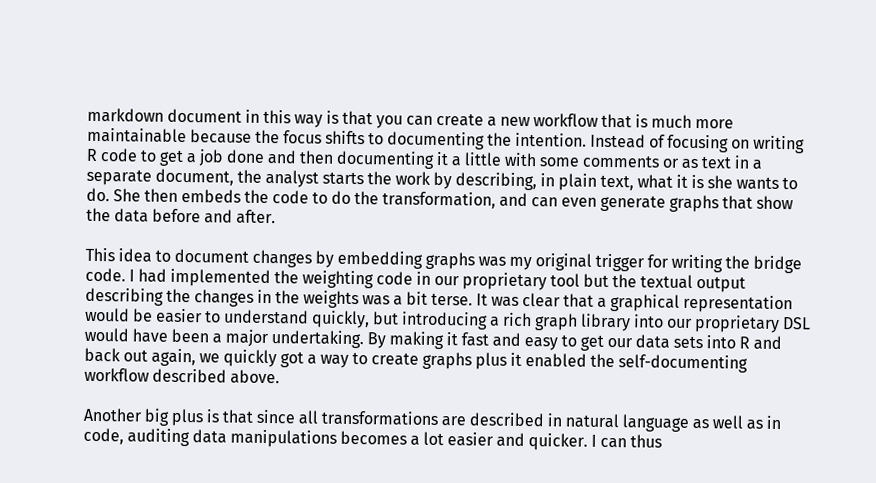markdown document in this way is that you can create a new workflow that is much more maintainable because the focus shifts to documenting the intention. Instead of focusing on writing R code to get a job done and then documenting it a little with some comments or as text in a separate document, the analyst starts the work by describing, in plain text, what it is she wants to do. She then embeds the code to do the transformation, and can even generate graphs that show the data before and after.

This idea to document changes by embedding graphs was my original trigger for writing the bridge code. I had implemented the weighting code in our proprietary tool but the textual output describing the changes in the weights was a bit terse. It was clear that a graphical representation would be easier to understand quickly, but introducing a rich graph library into our proprietary DSL would have been a major undertaking. By making it fast and easy to get our data sets into R and back out again, we quickly got a way to create graphs plus it enabled the self-documenting workflow described above.

Another big plus is that since all transformations are described in natural language as well as in code, auditing data manipulations becomes a lot easier and quicker. I can thus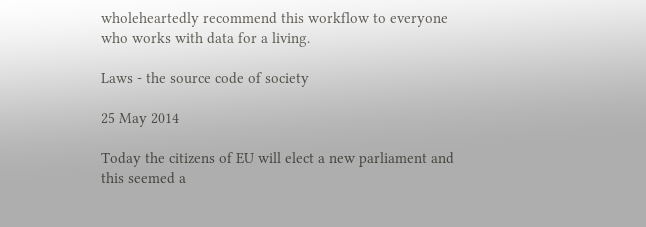wholeheartedly recommend this workflow to everyone who works with data for a living.

Laws - the source code of society

25 May 2014

Today the citizens of EU will elect a new parliament and this seemed a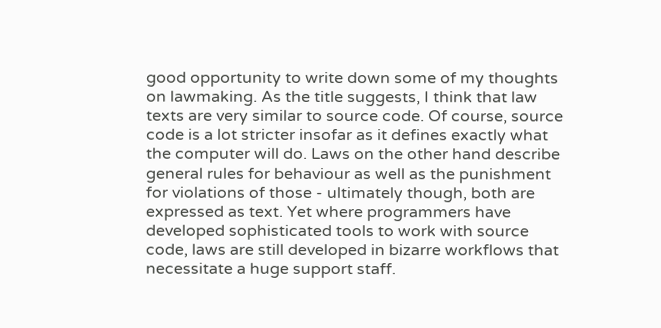good opportunity to write down some of my thoughts on lawmaking. As the title suggests, I think that law texts are very similar to source code. Of course, source code is a lot stricter insofar as it defines exactly what the computer will do. Laws on the other hand describe general rules for behaviour as well as the punishment for violations of those - ultimately though, both are expressed as text. Yet where programmers have developed sophisticated tools to work with source code, laws are still developed in bizarre workflows that necessitate a huge support staff.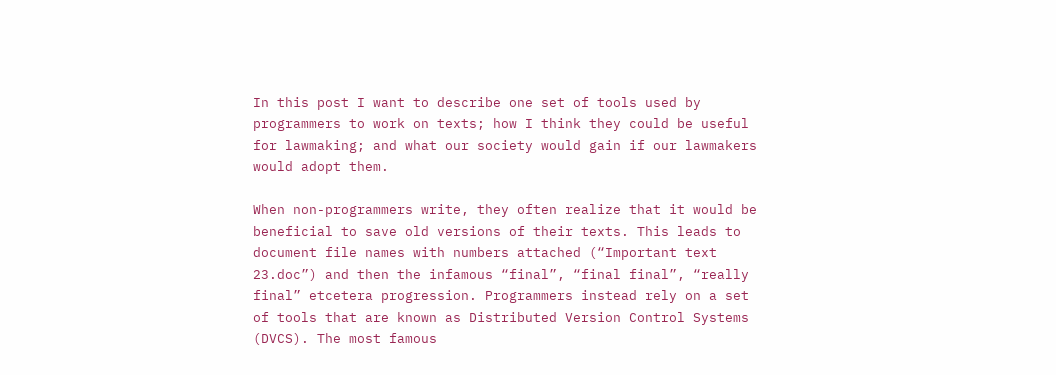In this post I want to describe one set of tools used by programmers to work on texts; how I think they could be useful for lawmaking; and what our society would gain if our lawmakers would adopt them.

When non-programmers write, they often realize that it would be beneficial to save old versions of their texts. This leads to document file names with numbers attached (“Important text 23.doc”) and then the infamous “final”, “final final”, “really final” etcetera progression. Programmers instead rely on a set of tools that are known as Distributed Version Control Systems (DVCS). The most famous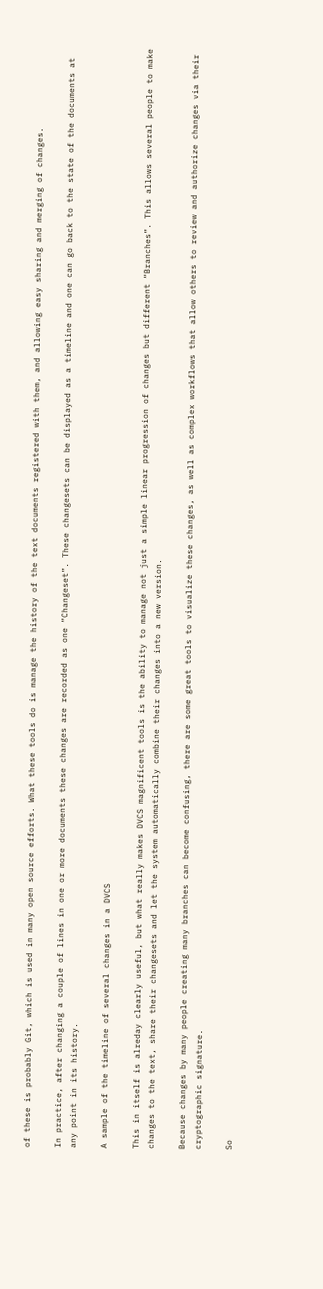of these is probably Git, which is used in many open source efforts. What these tools do is manage the history of the text documents registered with them, and allowing easy sharing and merging of changes.

In practice, after changing a couple of lines in one or more documents these changes are recorded as one “Changeset”. These changesets can be displayed as a timeline and one can go back to the state of the documents at any point in its history.

A sample of the timeline of several changes in a DVCS

This in itself is alreday clearly useful, but what really makes DVCS magnificent tools is the ability to manage not just a simple linear progression of changes but different “Branches”. This allows several people to make changes to the text, share their changesets and let the system automatically combine their changes into a new version.

Because changes by many people creating many branches can become confusing, there are some great tools to visualize these changes, as well as complex workflows that allow others to review and authorize changes via their cryptographic signature.

So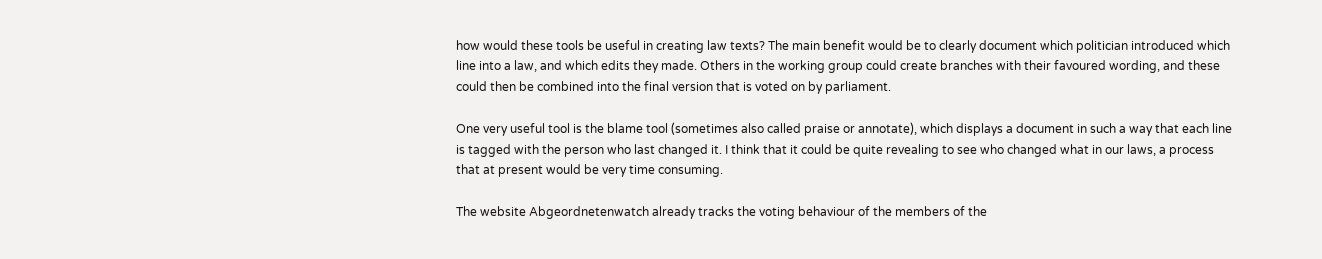how would these tools be useful in creating law texts? The main benefit would be to clearly document which politician introduced which line into a law, and which edits they made. Others in the working group could create branches with their favoured wording, and these could then be combined into the final version that is voted on by parliament.

One very useful tool is the blame tool (sometimes also called praise or annotate), which displays a document in such a way that each line is tagged with the person who last changed it. I think that it could be quite revealing to see who changed what in our laws, a process that at present would be very time consuming.

The website Abgeordnetenwatch already tracks the voting behaviour of the members of the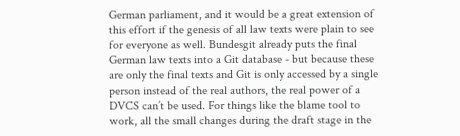German parliament, and it would be a great extension of this effort if the genesis of all law texts were plain to see for everyone as well. Bundesgit already puts the final German law texts into a Git database - but because these are only the final texts and Git is only accessed by a single person instead of the real authors, the real power of a DVCS can’t be used. For things like the blame tool to work, all the small changes during the draft stage in the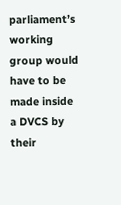parliament’s working group would have to be made inside a DVCS by their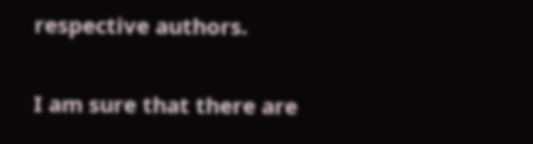respective authors.

I am sure that there are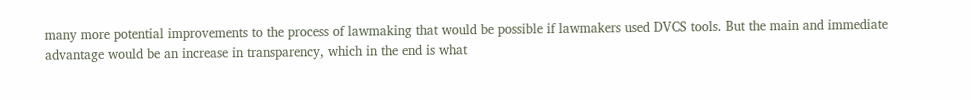many more potential improvements to the process of lawmaking that would be possible if lawmakers used DVCS tools. But the main and immediate advantage would be an increase in transparency, which in the end is what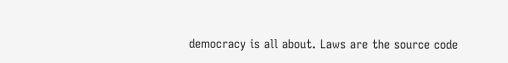democracy is all about. Laws are the source code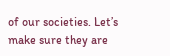of our societies. Let’s make sure they are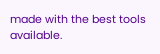made with the best tools available.